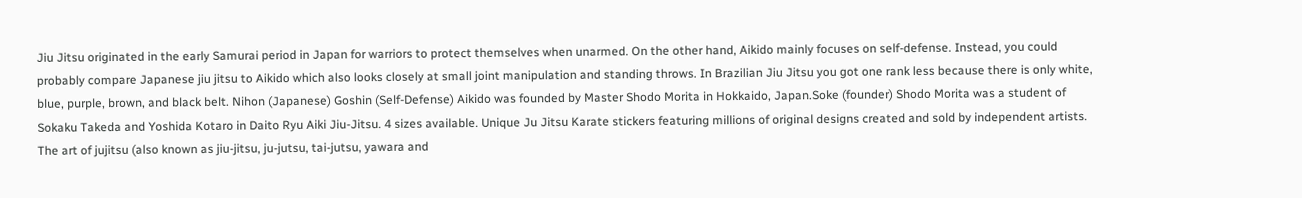Jiu Jitsu originated in the early Samurai period in Japan for warriors to protect themselves when unarmed. On the other hand, Aikido mainly focuses on self-defense. Instead, you could probably compare Japanese jiu jitsu to Aikido which also looks closely at small joint manipulation and standing throws. In Brazilian Jiu Jitsu you got one rank less because there is only white, blue, purple, brown, and black belt. Nihon (Japanese) Goshin (Self-Defense) Aikido was founded by Master Shodo Morita in Hokkaido, Japan.Soke (founder) Shodo Morita was a student of Sokaku Takeda and Yoshida Kotaro in Daito Ryu Aiki Jiu-Jitsu. 4 sizes available. Unique Ju Jitsu Karate stickers featuring millions of original designs created and sold by independent artists. The art of jujitsu (also known as jiu-jitsu, ju-jutsu, tai-jutsu, yawara and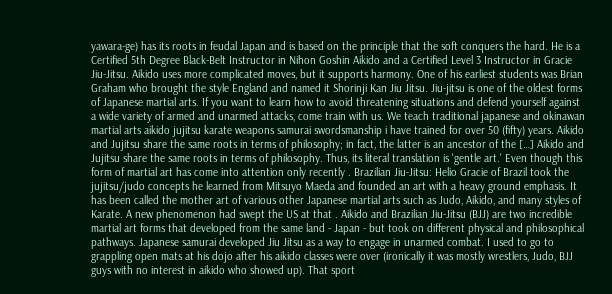yawara-ge) has its roots in feudal Japan and is based on the principle that the soft conquers the hard. He is a Certified 5th Degree Black-Belt Instructor in Nihon Goshin Aikido and a Certified Level 3 Instructor in Gracie Jiu-Jitsu. Aikido uses more complicated moves, but it supports harmony. One of his earliest students was Brian Graham who brought the style England and named it Shorinji Kan Jiu Jitsu. Jiu-jitsu is one of the oldest forms of Japanese martial arts. If you want to learn how to avoid threatening situations and defend yourself against a wide variety of armed and unarmed attacks, come train with us. We teach traditional japanese and okinawan martial arts aikido jujitsu karate weapons samurai swordsmanship i have trained for over 50 (fifty) years. Aikido and Jujitsu share the same roots in terms of philosophy; in fact, the latter is an ancestor of the […] Aikido and Jujitsu share the same roots in terms of philosophy. Thus, its literal translation is 'gentle art.' Even though this form of martial art has come into attention only recently . Brazilian Jiu-Jitsu: Helio Gracie of Brazil took the jujitsu/judo concepts he learned from Mitsuyo Maeda and founded an art with a heavy ground emphasis. It has been called the mother art of various other Japanese martial arts such as Judo, Aikido, and many styles of Karate. A new phenomenon had swept the US at that . Aikido and Brazilian Jiu-Jitsu (BJJ) are two incredible martial art forms that developed from the same land - Japan - but took on different physical and philosophical pathways. Japanese samurai developed Jiu Jitsu as a way to engage in unarmed combat. I used to go to grappling open mats at his dojo after his aikido classes were over (ironically it was mostly wrestlers, Judo, BJJ guys with no interest in aikido who showed up). That sport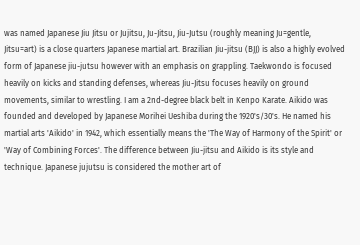was named Japanese Jiu Jitsu or Jujitsu, Ju-Jitsu, Jiu-Jutsu (roughly meaning Ju=gentle, Jitsu=art) is a close quarters Japanese martial art. Brazilian Jiu-jitsu (BJJ) is also a highly evolved form of Japanese jiu-jutsu however with an emphasis on grappling. Taekwondo is focused heavily on kicks and standing defenses, whereas Jiu-Jitsu focuses heavily on ground movements, similar to wrestling. I am a 2nd-degree black belt in Kenpo Karate. Aikido was founded and developed by Japanese Morihei Ueshiba during the 1920's/30's. He named his martial arts 'Aikido' in 1942, which essentially means the 'The Way of Harmony of the Spirit' or 'Way of Combining Forces'. The difference between Jiu-jitsu and Aikido is its style and technique. Japanese jujutsu is considered the mother art of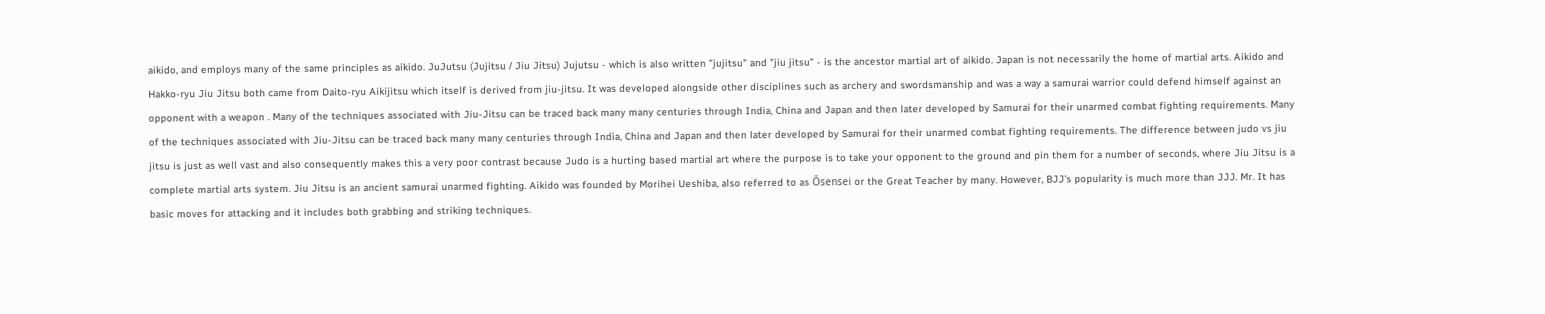aikido, and employs many of the same principles as aikido. JuJutsu (Jujitsu / Jiu Jitsu) Jujutsu - which is also written "jujitsu" and "jiu jitsu" - is the ancestor martial art of aikido. Japan is not necessarily the home of martial arts. Aikido and Hakko-ryu Jiu Jitsu both came from Daito-ryu Aikijitsu which itself is derived from jiu-jitsu. It was developed alongside other disciplines such as archery and swordsmanship and was a way a samurai warrior could defend himself against an opponent with a weapon . Many of the techniques associated with Jiu-Jitsu can be traced back many many centuries through India, China and Japan and then later developed by Samurai for their unarmed combat fighting requirements. Many of the techniques associated with Jiu-Jitsu can be traced back many many centuries through India, China and Japan and then later developed by Samurai for their unarmed combat fighting requirements. The difference between judo vs jiu jitsu is just as well vast and also consequently makes this a very poor contrast because Judo is a hurting based martial art where the purpose is to take your opponent to the ground and pin them for a number of seconds, where Jiu Jitsu is a complete martial arts system. Jiu Jitsu is an ancient samurai unarmed fighting. Aikido was founded by Morihei Ueshiba, also referred to as Ōsensei or the Great Teacher by many. However, BJJ's popularity is much more than JJJ. Mr. It has basic moves for attacking and it includes both grabbing and striking techniques.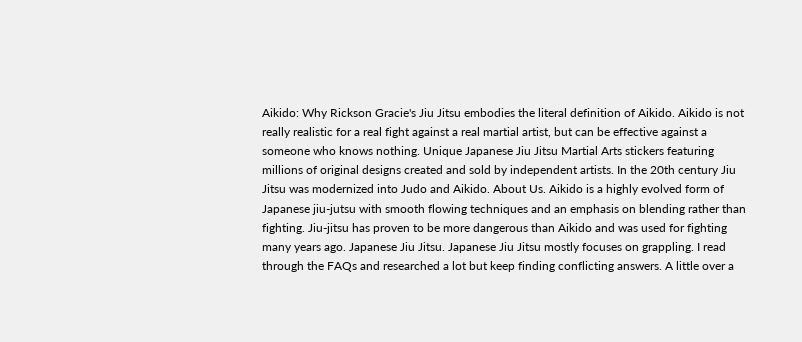Aikido: Why Rickson Gracie's Jiu Jitsu embodies the literal definition of Aikido. Aikido is not really realistic for a real fight against a real martial artist, but can be effective against a someone who knows nothing. Unique Japanese Jiu Jitsu Martial Arts stickers featuring millions of original designs created and sold by independent artists. In the 20th century Jiu Jitsu was modernized into Judo and Aikido. About Us. Aikido is a highly evolved form of Japanese jiu-jutsu with smooth flowing techniques and an emphasis on blending rather than fighting. Jiu-jitsu has proven to be more dangerous than Aikido and was used for fighting many years ago. Japanese Jiu Jitsu. Japanese Jiu Jitsu mostly focuses on grappling. I read through the FAQs and researched a lot but keep finding conflicting answers. A little over a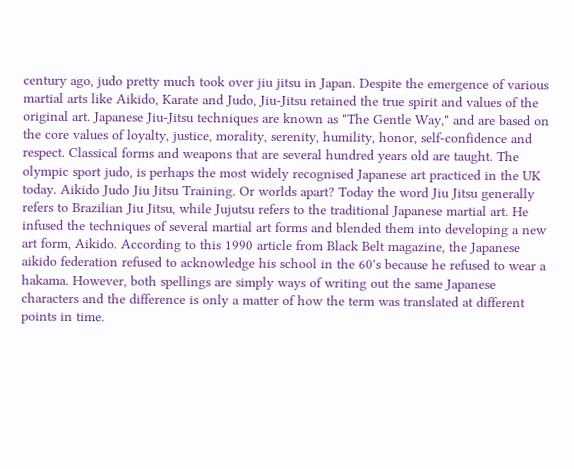century ago, judo pretty much took over jiu jitsu in Japan. Despite the emergence of various martial arts like Aikido, Karate and Judo, Jiu-Jitsu retained the true spirit and values of the original art. Japanese Jiu-Jitsu techniques are known as "The Gentle Way," and are based on the core values of loyalty, justice, morality, serenity, humility, honor, self-confidence and respect. Classical forms and weapons that are several hundred years old are taught. The olympic sport judo, is perhaps the most widely recognised Japanese art practiced in the UK today. Aikido Judo Jiu Jitsu Training. Or worlds apart? Today the word Jiu Jitsu generally refers to Brazilian Jiu Jitsu, while Jujutsu refers to the traditional Japanese martial art. He infused the techniques of several martial art forms and blended them into developing a new art form, Aikido. According to this 1990 article from Black Belt magazine, the Japanese aikido federation refused to acknowledge his school in the 60's because he refused to wear a hakama. However, both spellings are simply ways of writing out the same Japanese characters and the difference is only a matter of how the term was translated at different points in time.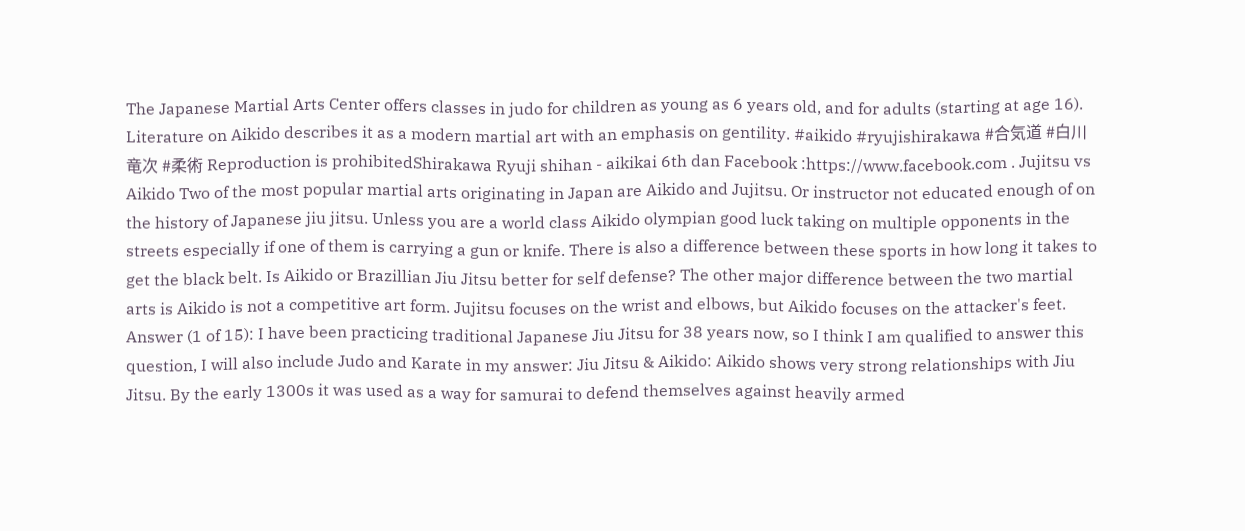The Japanese Martial Arts Center offers classes in judo for children as young as 6 years old, and for adults (starting at age 16). Literature on Aikido describes it as a modern martial art with an emphasis on gentility. #aikido #ryujishirakawa #合気道 #白川竜次 #柔術 Reproduction is prohibitedShirakawa Ryuji shihan - aikikai 6th dan Facebook :https://www.facebook.com . Jujitsu vs Aikido Two of the most popular martial arts originating in Japan are Aikido and Jujitsu. Or instructor not educated enough of on the history of Japanese jiu jitsu. Unless you are a world class Aikido olympian good luck taking on multiple opponents in the streets especially if one of them is carrying a gun or knife. There is also a difference between these sports in how long it takes to get the black belt. Is Aikido or Brazillian Jiu Jitsu better for self defense? The other major difference between the two martial arts is Aikido is not a competitive art form. Jujitsu focuses on the wrist and elbows, but Aikido focuses on the attacker's feet. Answer (1 of 15): I have been practicing traditional Japanese Jiu Jitsu for 38 years now, so I think I am qualified to answer this question, I will also include Judo and Karate in my answer: Jiu Jitsu & Aikido: Aikido shows very strong relationships with Jiu Jitsu. By the early 1300s it was used as a way for samurai to defend themselves against heavily armed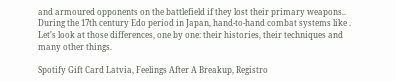and armoured opponents on the battlefield if they lost their primary weapons.. During the 17th century Edo period in Japan, hand-to-hand combat systems like . Let's look at those differences, one by one: their histories, their techniques and many other things.

Spotify Gift Card Latvia, Feelings After A Breakup, Registro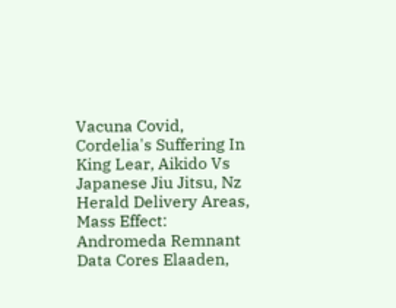Vacuna Covid, Cordelia's Suffering In King Lear, Aikido Vs Japanese Jiu Jitsu, Nz Herald Delivery Areas, Mass Effect: Andromeda Remnant Data Cores Elaaden,